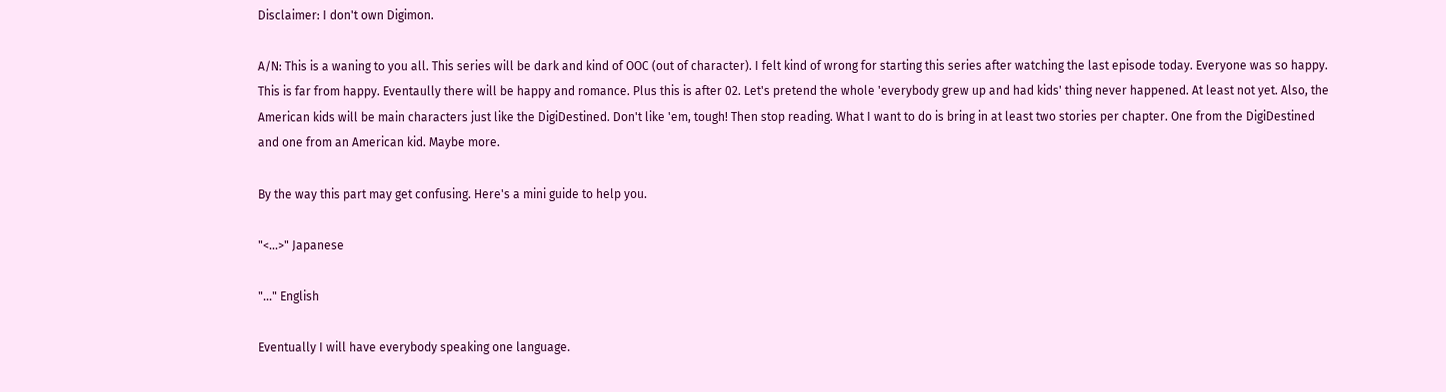Disclaimer: I don't own Digimon.

A/N: This is a waning to you all. This series will be dark and kind of OOC (out of character). I felt kind of wrong for starting this series after watching the last episode today. Everyone was so happy. This is far from happy. Eventaully there will be happy and romance. Plus this is after 02. Let's pretend the whole 'everybody grew up and had kids' thing never happened. At least not yet. Also, the American kids will be main characters just like the DigiDestined. Don't like 'em, tough! Then stop reading. What I want to do is bring in at least two stories per chapter. One from the DigiDestined and one from an American kid. Maybe more.

By the way this part may get confusing. Here's a mini guide to help you.

"<...>" Japanese

"..." English

Eventually I will have everybody speaking one language.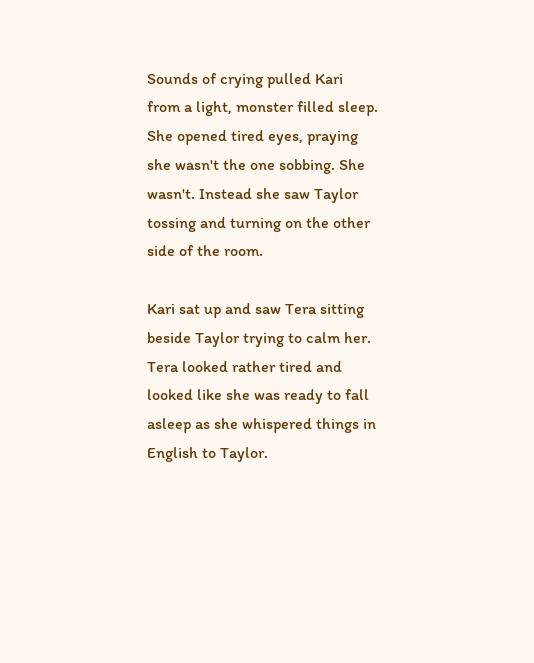Sounds of crying pulled Kari from a light, monster filled sleep. She opened tired eyes, praying she wasn't the one sobbing. She wasn't. Instead she saw Taylor tossing and turning on the other side of the room.

Kari sat up and saw Tera sitting beside Taylor trying to calm her. Tera looked rather tired and looked like she was ready to fall asleep as she whispered things in English to Taylor.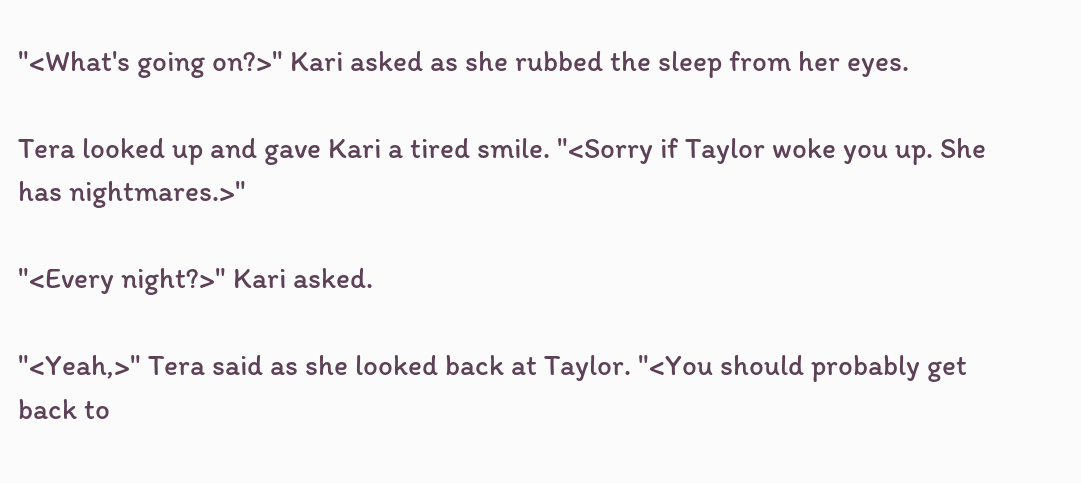"<What's going on?>" Kari asked as she rubbed the sleep from her eyes.

Tera looked up and gave Kari a tired smile. "<Sorry if Taylor woke you up. She has nightmares.>"

"<Every night?>" Kari asked.

"<Yeah,>" Tera said as she looked back at Taylor. "<You should probably get back to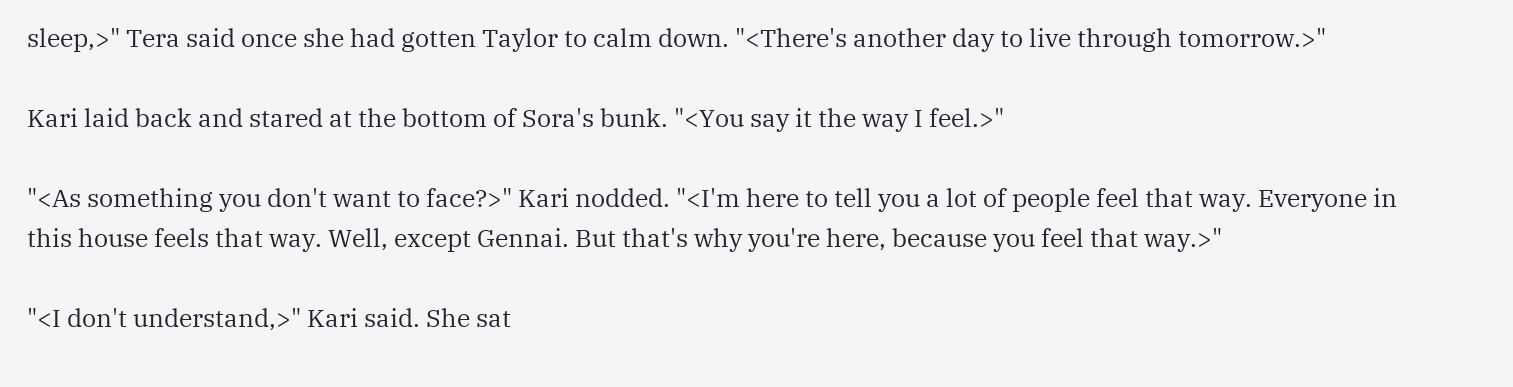sleep,>" Tera said once she had gotten Taylor to calm down. "<There's another day to live through tomorrow.>"

Kari laid back and stared at the bottom of Sora's bunk. "<You say it the way I feel.>"

"<As something you don't want to face?>" Kari nodded. "<I'm here to tell you a lot of people feel that way. Everyone in this house feels that way. Well, except Gennai. But that's why you're here, because you feel that way.>"

"<I don't understand,>" Kari said. She sat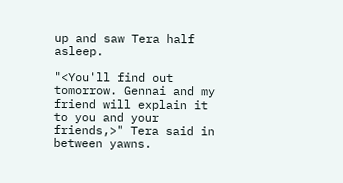up and saw Tera half asleep.

"<You'll find out tomorrow. Gennai and my friend will explain it to you and your friends,>" Tera said in between yawns.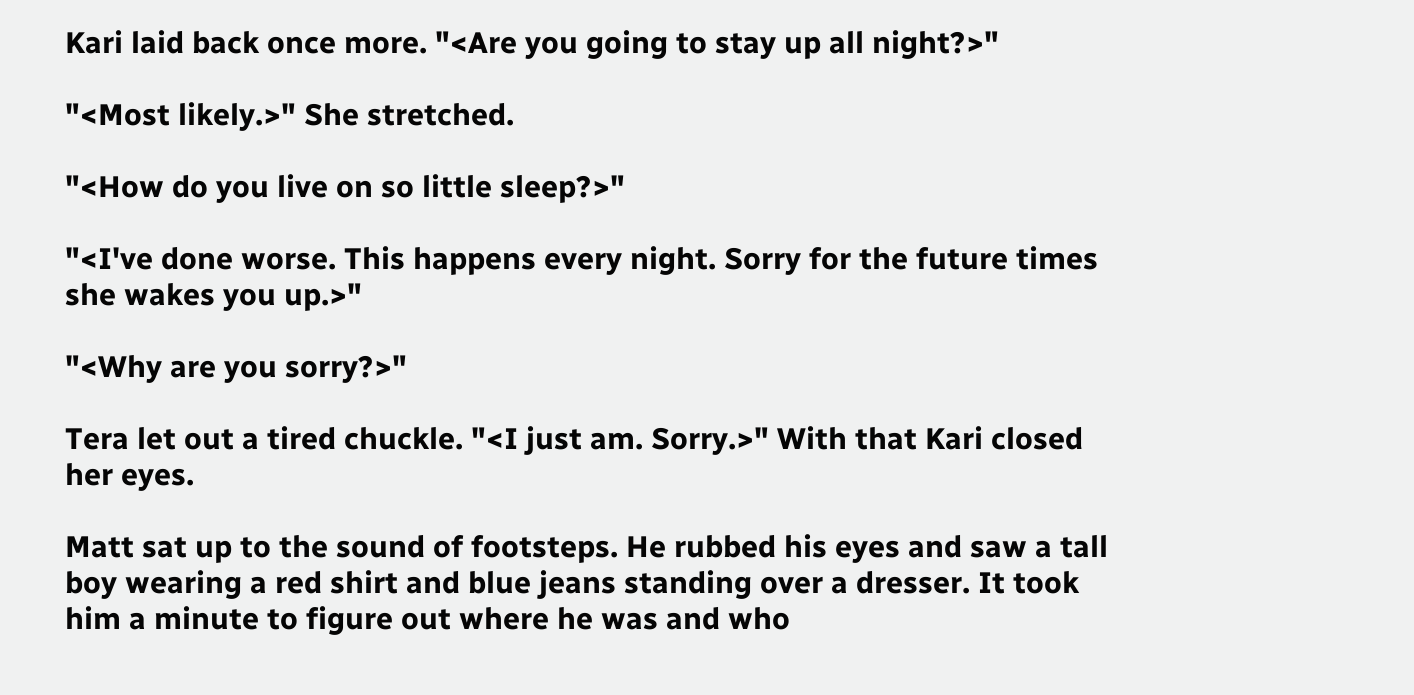Kari laid back once more. "<Are you going to stay up all night?>"

"<Most likely.>" She stretched.

"<How do you live on so little sleep?>"

"<I've done worse. This happens every night. Sorry for the future times she wakes you up.>"

"<Why are you sorry?>"

Tera let out a tired chuckle. "<I just am. Sorry.>" With that Kari closed her eyes.

Matt sat up to the sound of footsteps. He rubbed his eyes and saw a tall boy wearing a red shirt and blue jeans standing over a dresser. It took him a minute to figure out where he was and who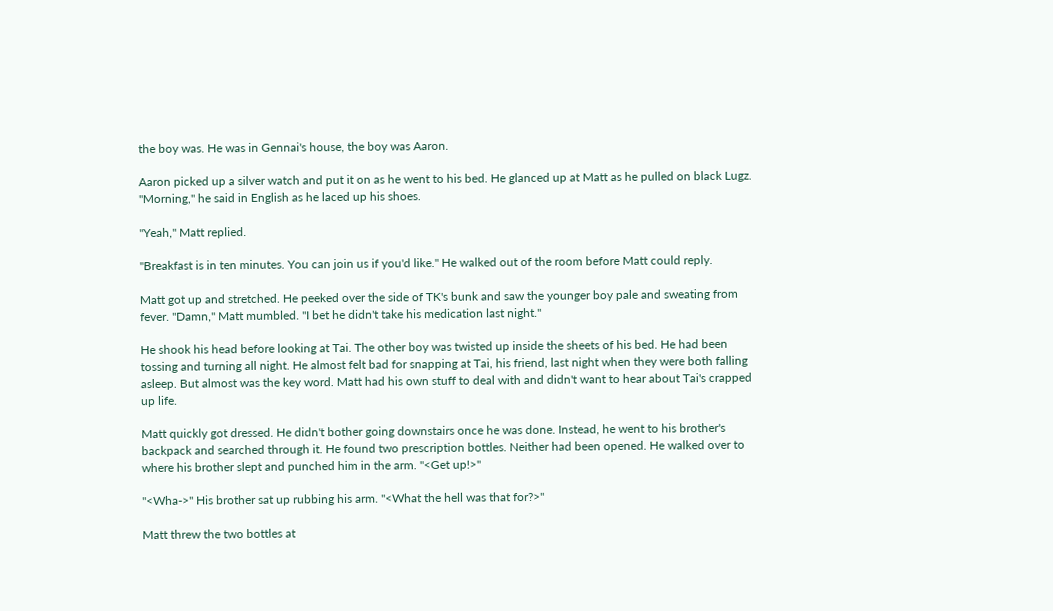the boy was. He was in Gennai's house, the boy was Aaron.

Aaron picked up a silver watch and put it on as he went to his bed. He glanced up at Matt as he pulled on black Lugz. "Morning," he said in English as he laced up his shoes.

"Yeah," Matt replied.

"Breakfast is in ten minutes. You can join us if you'd like." He walked out of the room before Matt could reply.

Matt got up and stretched. He peeked over the side of TK's bunk and saw the younger boy pale and sweating from fever. "Damn," Matt mumbled. "I bet he didn't take his medication last night."

He shook his head before looking at Tai. The other boy was twisted up inside the sheets of his bed. He had been tossing and turning all night. He almost felt bad for snapping at Tai, his friend, last night when they were both falling asleep. But almost was the key word. Matt had his own stuff to deal with and didn't want to hear about Tai's crapped up life.

Matt quickly got dressed. He didn't bother going downstairs once he was done. Instead, he went to his brother's backpack and searched through it. He found two prescription bottles. Neither had been opened. He walked over to where his brother slept and punched him in the arm. "<Get up!>"

"<Wha->" His brother sat up rubbing his arm. "<What the hell was that for?>"

Matt threw the two bottles at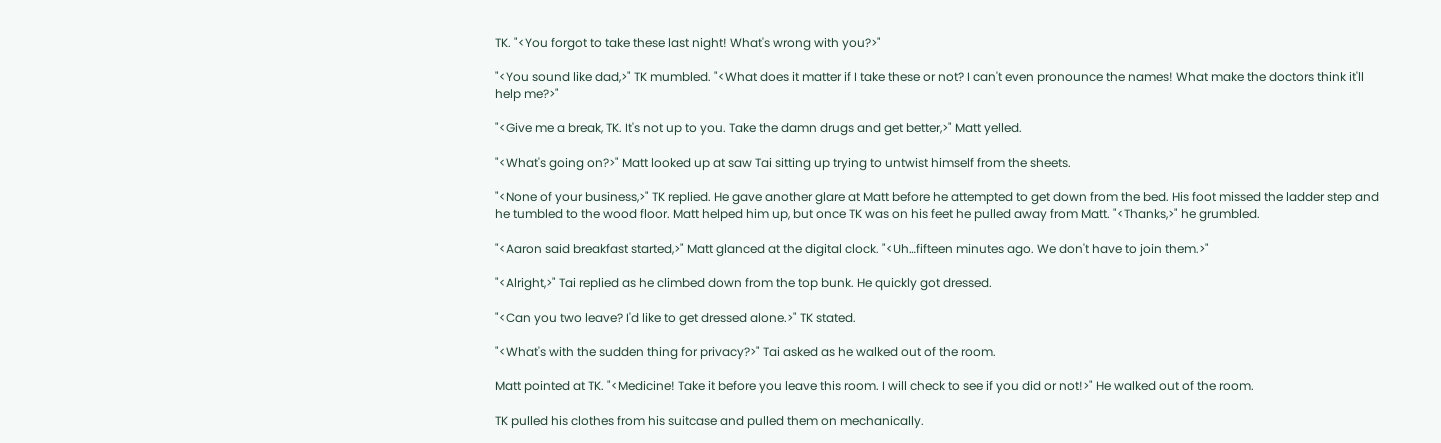TK. "<You forgot to take these last night! What's wrong with you?>"

"<You sound like dad,>" TK mumbled. "<What does it matter if I take these or not? I can't even pronounce the names! What make the doctors think it'll help me?>"

"<Give me a break, TK. It's not up to you. Take the damn drugs and get better,>" Matt yelled.

"<What's going on?>" Matt looked up at saw Tai sitting up trying to untwist himself from the sheets.

"<None of your business,>" TK replied. He gave another glare at Matt before he attempted to get down from the bed. His foot missed the ladder step and he tumbled to the wood floor. Matt helped him up, but once TK was on his feet he pulled away from Matt. "<Thanks,>" he grumbled.

"<Aaron said breakfast started,>" Matt glanced at the digital clock. "<Uh…fifteen minutes ago. We don't have to join them.>"

"<Alright,>" Tai replied as he climbed down from the top bunk. He quickly got dressed.

"<Can you two leave? I'd like to get dressed alone.>" TK stated.

"<What's with the sudden thing for privacy?>" Tai asked as he walked out of the room.

Matt pointed at TK. "<Medicine! Take it before you leave this room. I will check to see if you did or not!>" He walked out of the room.

TK pulled his clothes from his suitcase and pulled them on mechanically.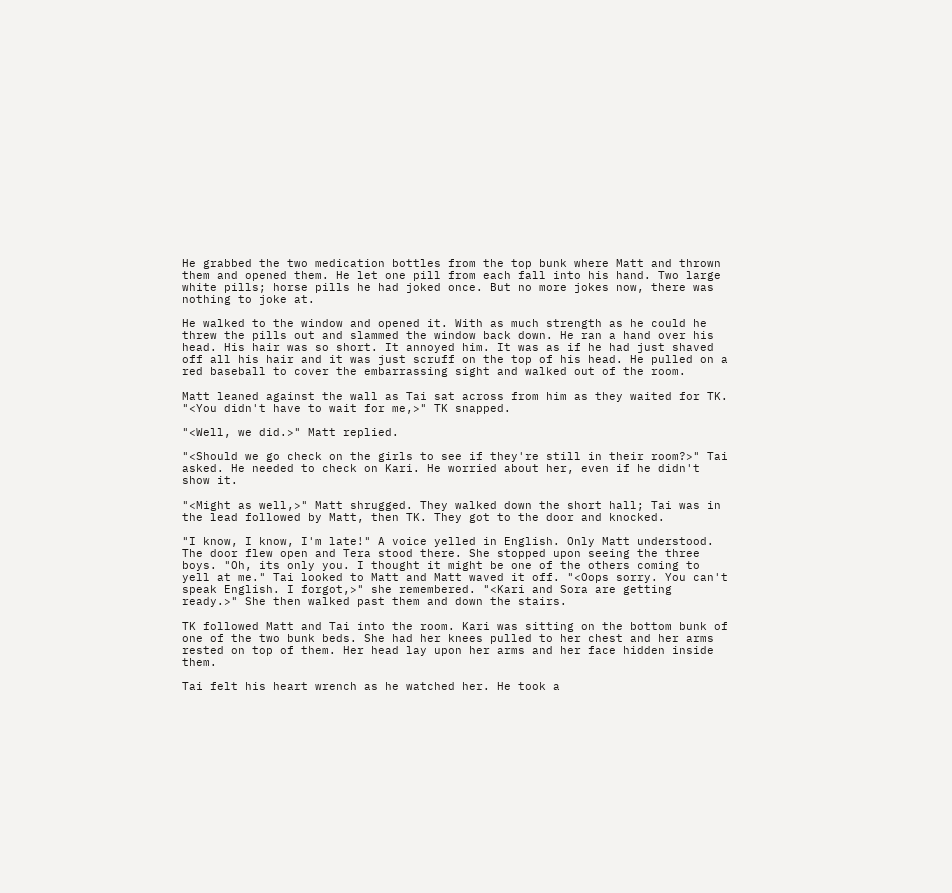He grabbed the two medication bottles from the top bunk where Matt and thrown them and opened them. He let one pill from each fall into his hand. Two large white pills; horse pills he had joked once. But no more jokes now, there was nothing to joke at.

He walked to the window and opened it. With as much strength as he could he threw the pills out and slammed the window back down. He ran a hand over his head. His hair was so short. It annoyed him. It was as if he had just shaved off all his hair and it was just scruff on the top of his head. He pulled on a red baseball to cover the embarrassing sight and walked out of the room.

Matt leaned against the wall as Tai sat across from him as they waited for TK. "<You didn't have to wait for me,>" TK snapped.

"<Well, we did.>" Matt replied.

"<Should we go check on the girls to see if they're still in their room?>" Tai asked. He needed to check on Kari. He worried about her, even if he didn't show it.

"<Might as well,>" Matt shrugged. They walked down the short hall; Tai was in the lead followed by Matt, then TK. They got to the door and knocked.

"I know, I know, I'm late!" A voice yelled in English. Only Matt understood. The door flew open and Tera stood there. She stopped upon seeing the three boys. "Oh, its only you. I thought it might be one of the others coming to yell at me." Tai looked to Matt and Matt waved it off. "<Oops sorry. You can't speak English. I forgot,>" she remembered. "<Kari and Sora are getting ready.>" She then walked past them and down the stairs.

TK followed Matt and Tai into the room. Kari was sitting on the bottom bunk of one of the two bunk beds. She had her knees pulled to her chest and her arms rested on top of them. Her head lay upon her arms and her face hidden inside them.

Tai felt his heart wrench as he watched her. He took a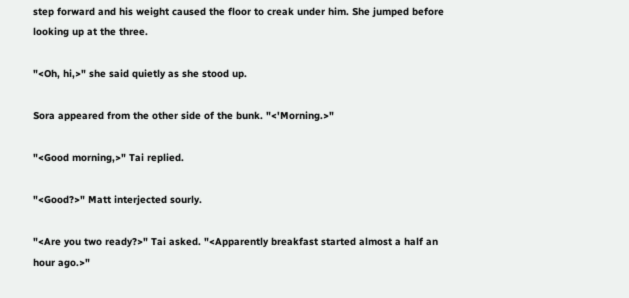step forward and his weight caused the floor to creak under him. She jumped before looking up at the three.

"<Oh, hi,>" she said quietly as she stood up.

Sora appeared from the other side of the bunk. "<'Morning.>"

"<Good morning,>" Tai replied.

"<Good?>" Matt interjected sourly.

"<Are you two ready?>" Tai asked. "<Apparently breakfast started almost a half an hour ago.>"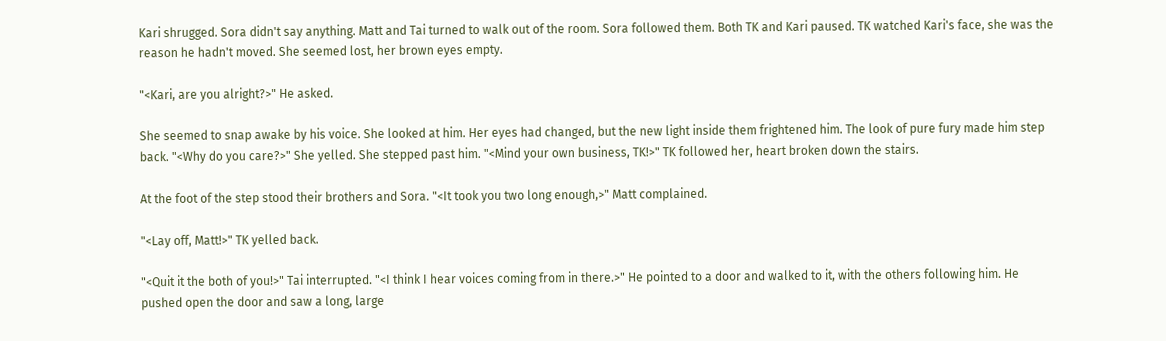Kari shrugged. Sora didn't say anything. Matt and Tai turned to walk out of the room. Sora followed them. Both TK and Kari paused. TK watched Kari's face, she was the reason he hadn't moved. She seemed lost, her brown eyes empty.

"<Kari, are you alright?>" He asked.

She seemed to snap awake by his voice. She looked at him. Her eyes had changed, but the new light inside them frightened him. The look of pure fury made him step back. "<Why do you care?>" She yelled. She stepped past him. "<Mind your own business, TK!>" TK followed her, heart broken down the stairs.

At the foot of the step stood their brothers and Sora. "<It took you two long enough,>" Matt complained.

"<Lay off, Matt!>" TK yelled back.

"<Quit it the both of you!>" Tai interrupted. "<I think I hear voices coming from in there.>" He pointed to a door and walked to it, with the others following him. He pushed open the door and saw a long, large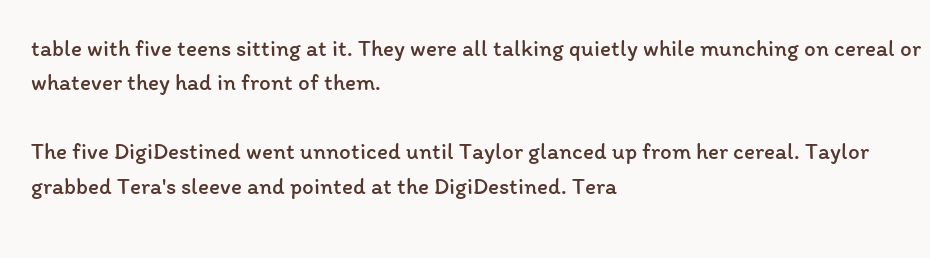table with five teens sitting at it. They were all talking quietly while munching on cereal or whatever they had in front of them.

The five DigiDestined went unnoticed until Taylor glanced up from her cereal. Taylor grabbed Tera's sleeve and pointed at the DigiDestined. Tera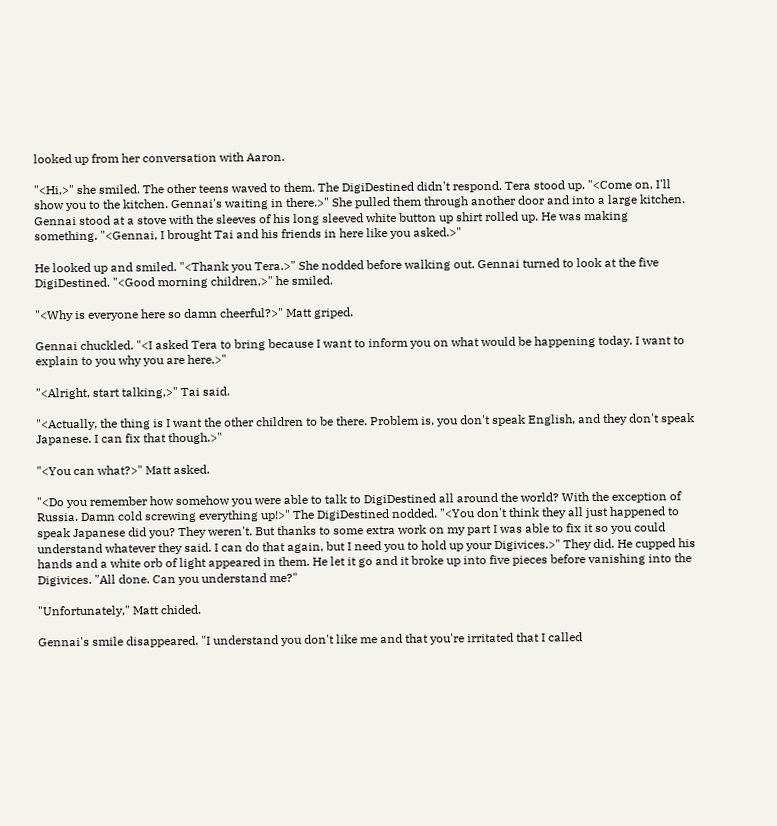looked up from her conversation with Aaron.

"<Hi,>" she smiled. The other teens waved to them. The DigiDestined didn't respond. Tera stood up. "<Come on, I'll show you to the kitchen. Gennai's waiting in there.>" She pulled them through another door and into a large kitchen. Gennai stood at a stove with the sleeves of his long sleeved white button up shirt rolled up. He was making something. "<Gennai, I brought Tai and his friends in here like you asked.>"

He looked up and smiled. "<Thank you Tera.>" She nodded before walking out. Gennai turned to look at the five DigiDestined. "<Good morning children,>" he smiled.

"<Why is everyone here so damn cheerful?>" Matt griped.

Gennai chuckled. "<I asked Tera to bring because I want to inform you on what would be happening today. I want to explain to you why you are here.>"

"<Alright, start talking,>" Tai said.

"<Actually, the thing is I want the other children to be there. Problem is, you don't speak English, and they don't speak Japanese. I can fix that though.>"

"<You can what?>" Matt asked.

"<Do you remember how somehow you were able to talk to DigiDestined all around the world? With the exception of Russia. Damn cold screwing everything up!>" The DigiDestined nodded. "<You don't think they all just happened to speak Japanese did you? They weren't. But thanks to some extra work on my part I was able to fix it so you could understand whatever they said. I can do that again, but I need you to hold up your Digivices.>" They did. He cupped his hands and a white orb of light appeared in them. He let it go and it broke up into five pieces before vanishing into the Digivices. "All done. Can you understand me?"

"Unfortunately," Matt chided.

Gennai's smile disappeared. "I understand you don't like me and that you're irritated that I called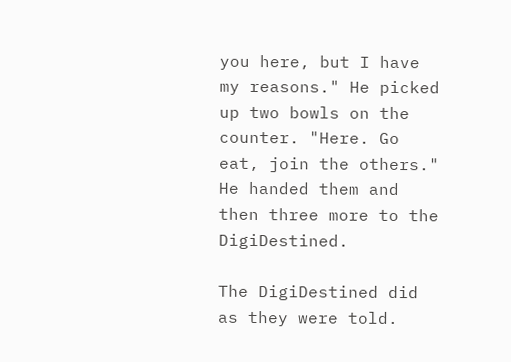you here, but I have my reasons." He picked up two bowls on the counter. "Here. Go eat, join the others." He handed them and then three more to the DigiDestined.

The DigiDestined did as they were told.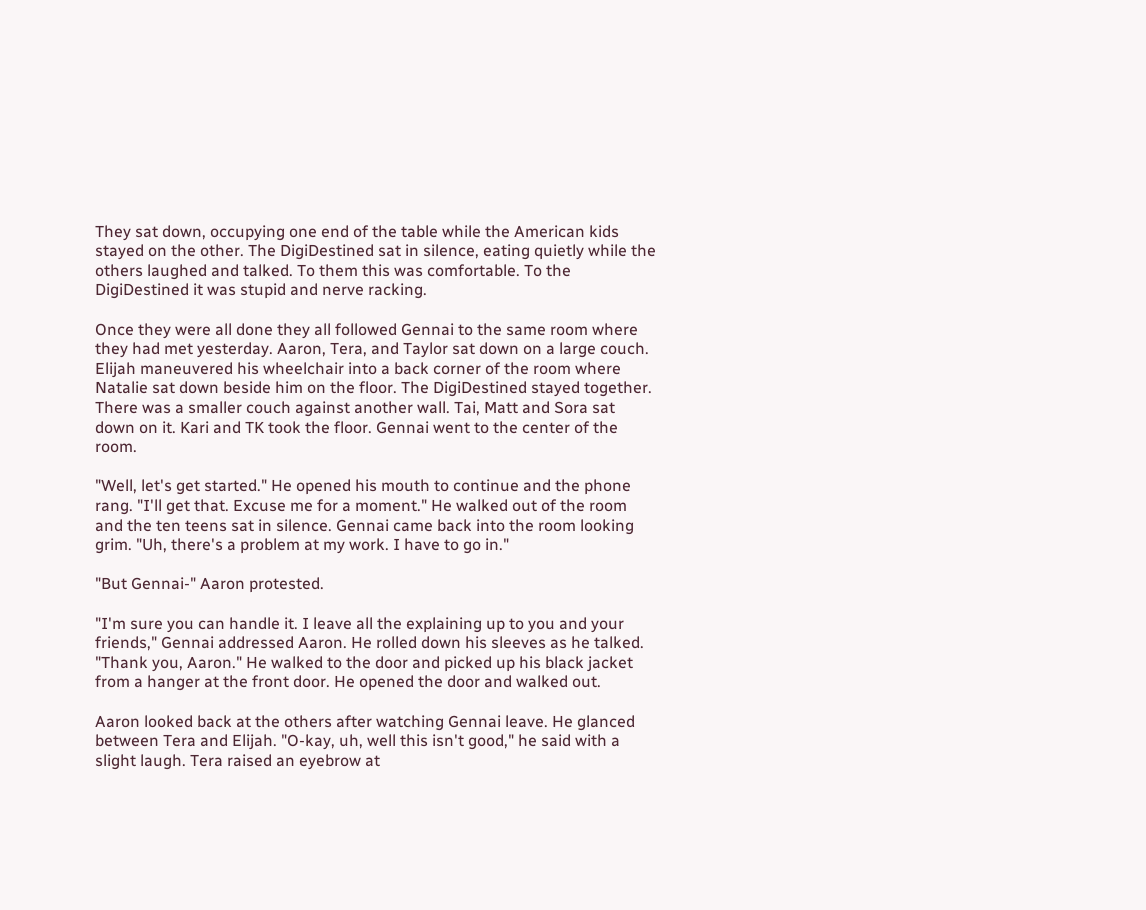They sat down, occupying one end of the table while the American kids stayed on the other. The DigiDestined sat in silence, eating quietly while the others laughed and talked. To them this was comfortable. To the DigiDestined it was stupid and nerve racking.

Once they were all done they all followed Gennai to the same room where they had met yesterday. Aaron, Tera, and Taylor sat down on a large couch. Elijah maneuvered his wheelchair into a back corner of the room where Natalie sat down beside him on the floor. The DigiDestined stayed together. There was a smaller couch against another wall. Tai, Matt and Sora sat down on it. Kari and TK took the floor. Gennai went to the center of the room.

"Well, let's get started." He opened his mouth to continue and the phone rang. "I'll get that. Excuse me for a moment." He walked out of the room and the ten teens sat in silence. Gennai came back into the room looking grim. "Uh, there's a problem at my work. I have to go in."

"But Gennai-" Aaron protested.

"I'm sure you can handle it. I leave all the explaining up to you and your friends," Gennai addressed Aaron. He rolled down his sleeves as he talked. "Thank you, Aaron." He walked to the door and picked up his black jacket from a hanger at the front door. He opened the door and walked out.

Aaron looked back at the others after watching Gennai leave. He glanced between Tera and Elijah. "O-kay, uh, well this isn't good," he said with a slight laugh. Tera raised an eyebrow at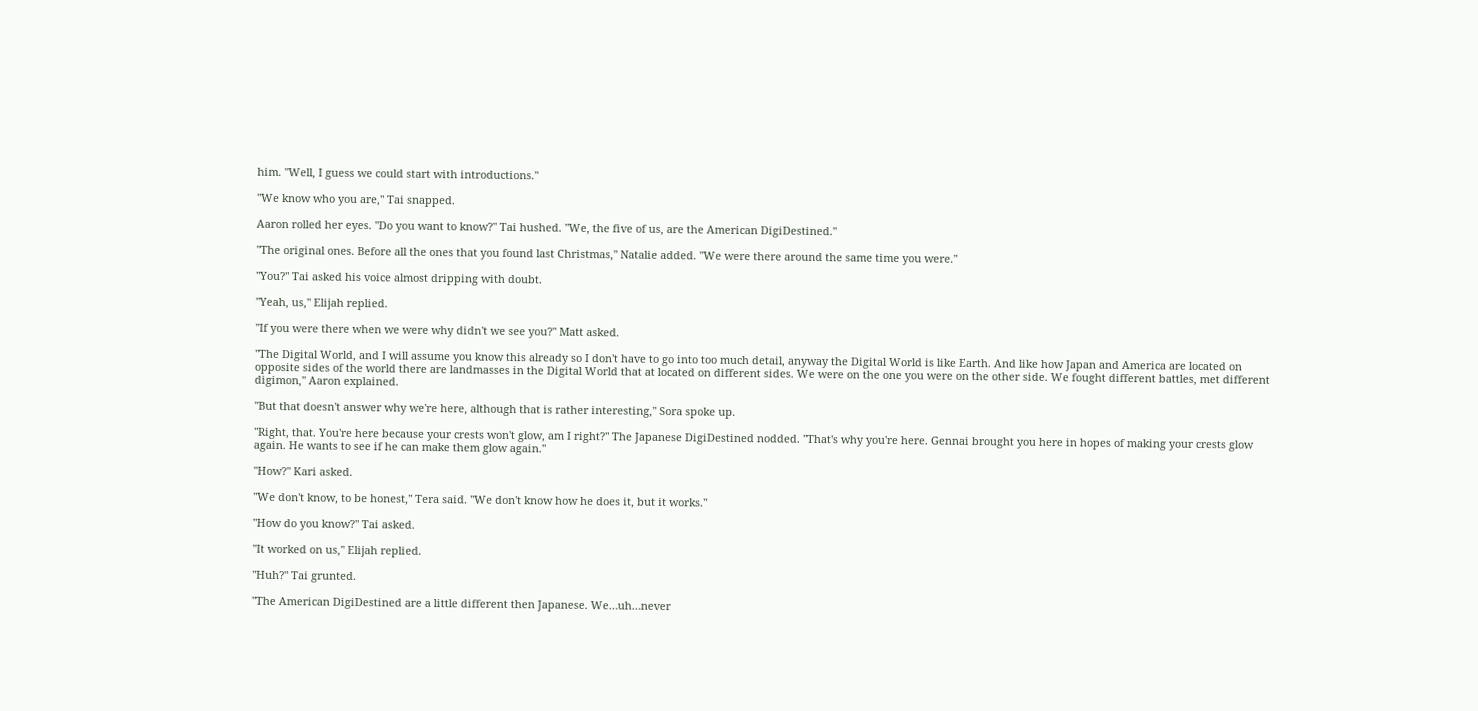him. "Well, I guess we could start with introductions."

"We know who you are," Tai snapped.

Aaron rolled her eyes. "Do you want to know?" Tai hushed. "We, the five of us, are the American DigiDestined."

"The original ones. Before all the ones that you found last Christmas," Natalie added. "We were there around the same time you were."

"You?" Tai asked his voice almost dripping with doubt.

"Yeah, us," Elijah replied.

"If you were there when we were why didn't we see you?" Matt asked.

"The Digital World, and I will assume you know this already so I don't have to go into too much detail, anyway the Digital World is like Earth. And like how Japan and America are located on opposite sides of the world there are landmasses in the Digital World that at located on different sides. We were on the one you were on the other side. We fought different battles, met different digimon," Aaron explained.

"But that doesn't answer why we're here, although that is rather interesting," Sora spoke up.

"Right, that. You're here because your crests won't glow, am I right?" The Japanese DigiDestined nodded. "That's why you're here. Gennai brought you here in hopes of making your crests glow again. He wants to see if he can make them glow again."

"How?" Kari asked.

"We don't know, to be honest," Tera said. "We don't know how he does it, but it works."

"How do you know?" Tai asked.

"It worked on us," Elijah replied.

"Huh?" Tai grunted.

"The American DigiDestined are a little different then Japanese. We…uh…never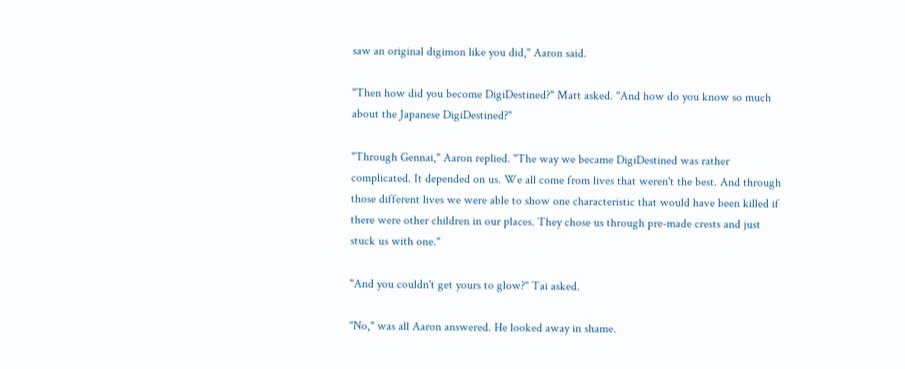saw an original digimon like you did," Aaron said.

"Then how did you become DigiDestined?" Matt asked. "And how do you know so much about the Japanese DigiDestined?"

"Through Gennai," Aaron replied. "The way we became DigiDestined was rather complicated. It depended on us. We all come from lives that weren't the best. And through those different lives we were able to show one characteristic that would have been killed if there were other children in our places. They chose us through pre-made crests and just stuck us with one."

"And you couldn't get yours to glow?" Tai asked.

"No," was all Aaron answered. He looked away in shame.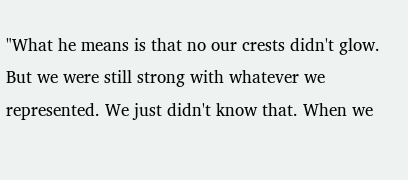"What he means is that no our crests didn't glow. But we were still strong with whatever we represented. We just didn't know that. When we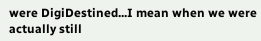were DigiDestined...I mean when we were actually still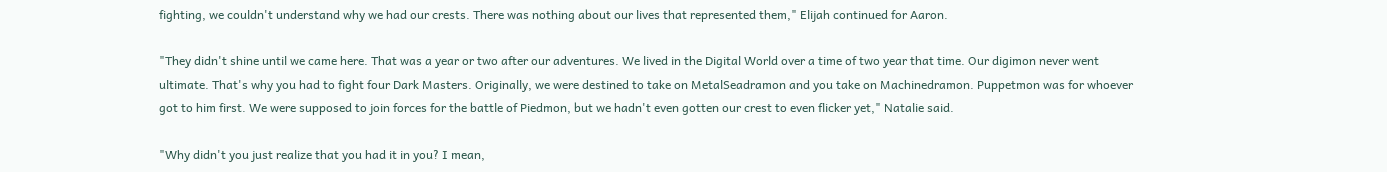fighting, we couldn't understand why we had our crests. There was nothing about our lives that represented them," Elijah continued for Aaron.

"They didn't shine until we came here. That was a year or two after our adventures. We lived in the Digital World over a time of two year that time. Our digimon never went ultimate. That's why you had to fight four Dark Masters. Originally, we were destined to take on MetalSeadramon and you take on Machinedramon. Puppetmon was for whoever got to him first. We were supposed to join forces for the battle of Piedmon, but we hadn't even gotten our crest to even flicker yet," Natalie said.

"Why didn't you just realize that you had it in you? I mean,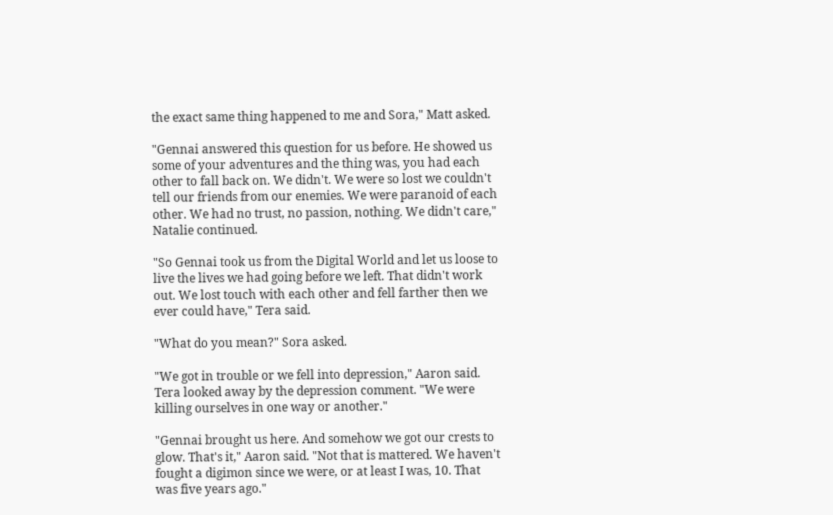the exact same thing happened to me and Sora," Matt asked.

"Gennai answered this question for us before. He showed us some of your adventures and the thing was, you had each other to fall back on. We didn't. We were so lost we couldn't tell our friends from our enemies. We were paranoid of each other. We had no trust, no passion, nothing. We didn't care," Natalie continued.

"So Gennai took us from the Digital World and let us loose to live the lives we had going before we left. That didn't work out. We lost touch with each other and fell farther then we ever could have," Tera said.

"What do you mean?" Sora asked.

"We got in trouble or we fell into depression," Aaron said. Tera looked away by the depression comment. "We were killing ourselves in one way or another."

"Gennai brought us here. And somehow we got our crests to glow. That's it," Aaron said. "Not that is mattered. We haven't fought a digimon since we were, or at least I was, 10. That was five years ago."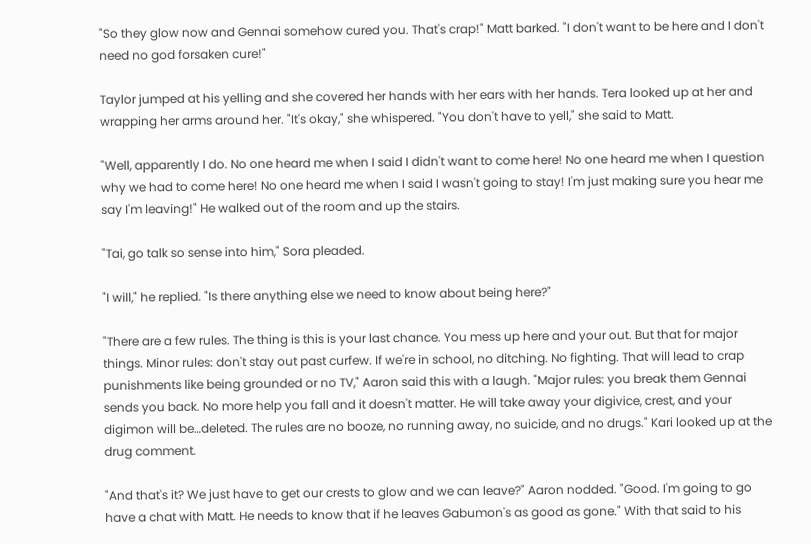"So they glow now and Gennai somehow cured you. That's crap!" Matt barked. "I don't want to be here and I don't need no god forsaken cure!"

Taylor jumped at his yelling and she covered her hands with her ears with her hands. Tera looked up at her and wrapping her arms around her. "It's okay," she whispered. "You don't have to yell," she said to Matt.

"Well, apparently I do. No one heard me when I said I didn't want to come here! No one heard me when I question why we had to come here! No one heard me when I said I wasn't going to stay! I'm just making sure you hear me say I'm leaving!" He walked out of the room and up the stairs.

"Tai, go talk so sense into him," Sora pleaded.

"I will," he replied. "Is there anything else we need to know about being here?"

"There are a few rules. The thing is this is your last chance. You mess up here and your out. But that for major things. Minor rules: don't stay out past curfew. If we're in school, no ditching. No fighting. That will lead to crap punishments like being grounded or no TV," Aaron said this with a laugh. "Major rules: you break them Gennai sends you back. No more help you fall and it doesn't matter. He will take away your digivice, crest, and your digimon will be…deleted. The rules are no booze, no running away, no suicide, and no drugs." Kari looked up at the drug comment.

"And that's it? We just have to get our crests to glow and we can leave?" Aaron nodded. "Good. I'm going to go have a chat with Matt. He needs to know that if he leaves Gabumon's as good as gone." With that said to his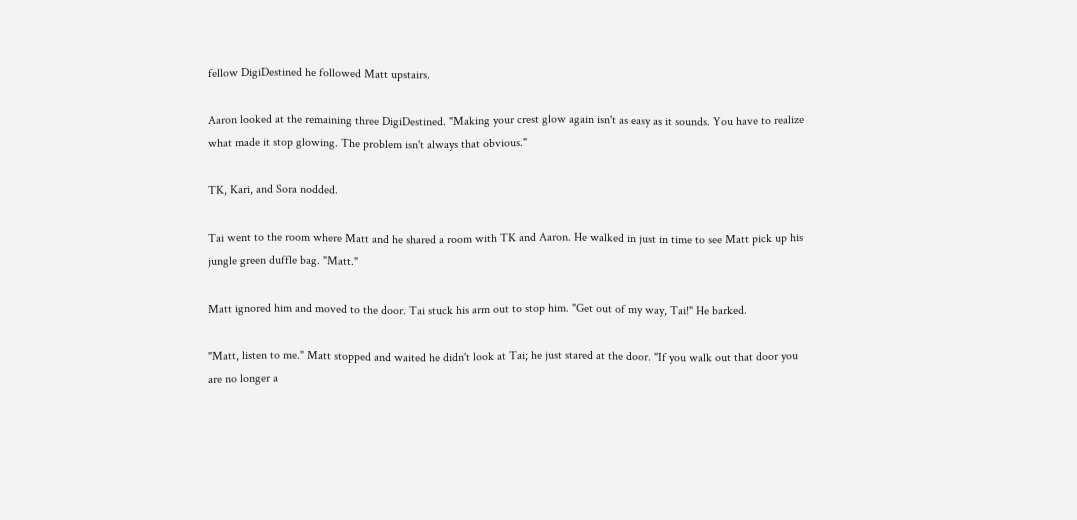fellow DigiDestined he followed Matt upstairs.

Aaron looked at the remaining three DigiDestined. "Making your crest glow again isn't as easy as it sounds. You have to realize what made it stop glowing. The problem isn't always that obvious."

TK, Kari, and Sora nodded.

Tai went to the room where Matt and he shared a room with TK and Aaron. He walked in just in time to see Matt pick up his jungle green duffle bag. "Matt."

Matt ignored him and moved to the door. Tai stuck his arm out to stop him. "Get out of my way, Tai!" He barked.

"Matt, listen to me." Matt stopped and waited he didn't look at Tai; he just stared at the door. "If you walk out that door you are no longer a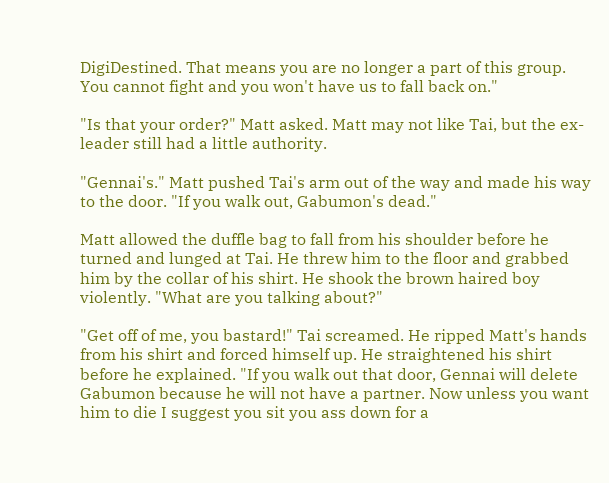DigiDestined. That means you are no longer a part of this group. You cannot fight and you won't have us to fall back on."

"Is that your order?" Matt asked. Matt may not like Tai, but the ex-leader still had a little authority.

"Gennai's." Matt pushed Tai's arm out of the way and made his way to the door. "If you walk out, Gabumon's dead."

Matt allowed the duffle bag to fall from his shoulder before he turned and lunged at Tai. He threw him to the floor and grabbed him by the collar of his shirt. He shook the brown haired boy violently. "What are you talking about?"

"Get off of me, you bastard!" Tai screamed. He ripped Matt's hands from his shirt and forced himself up. He straightened his shirt before he explained. "If you walk out that door, Gennai will delete Gabumon because he will not have a partner. Now unless you want him to die I suggest you sit you ass down for a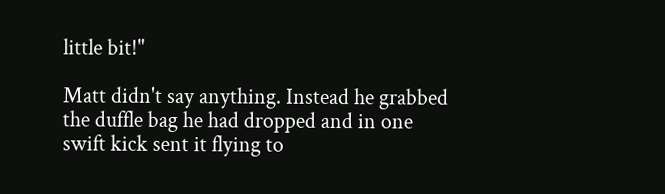little bit!"

Matt didn't say anything. Instead he grabbed the duffle bag he had dropped and in one swift kick sent it flying to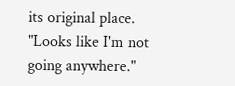its original place. "Looks like I'm not going anywhere."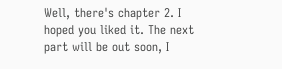Well, there's chapter 2. I hoped you liked it. The next part will be out soon, I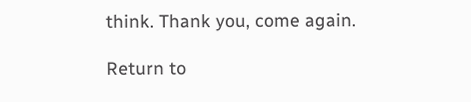think. Thank you, come again.

Return to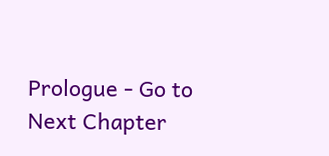Prologue - Go to Next Chapter